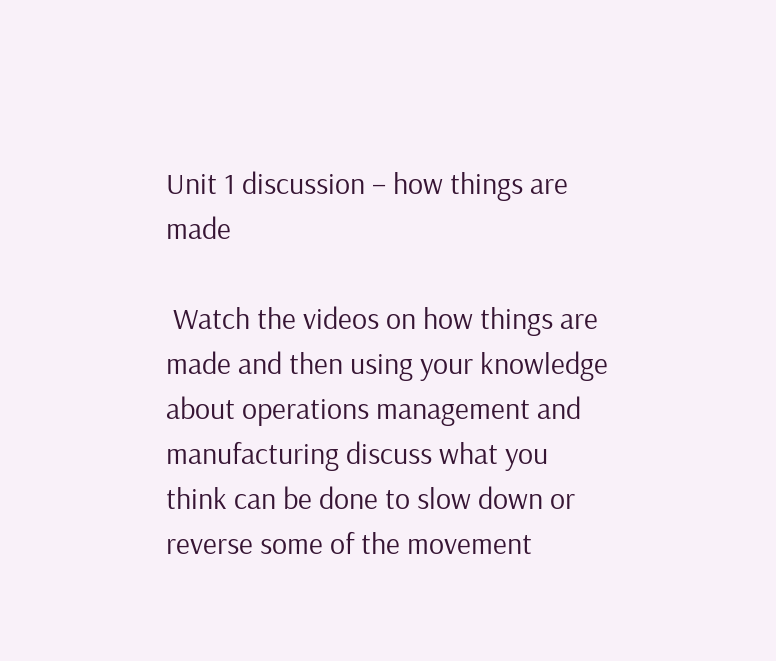Unit 1 discussion – how things are made

 Watch the videos on how things are made and then using your knowledge about operations management and manufacturing discuss what you think can be done to slow down or reverse some of the movement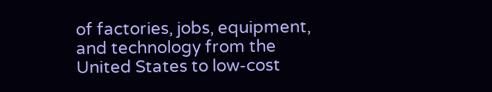of factories, jobs, equipment, and technology from the United States to low-cost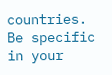countries. Be specific in your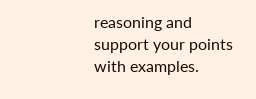reasoning and support your points with examples.